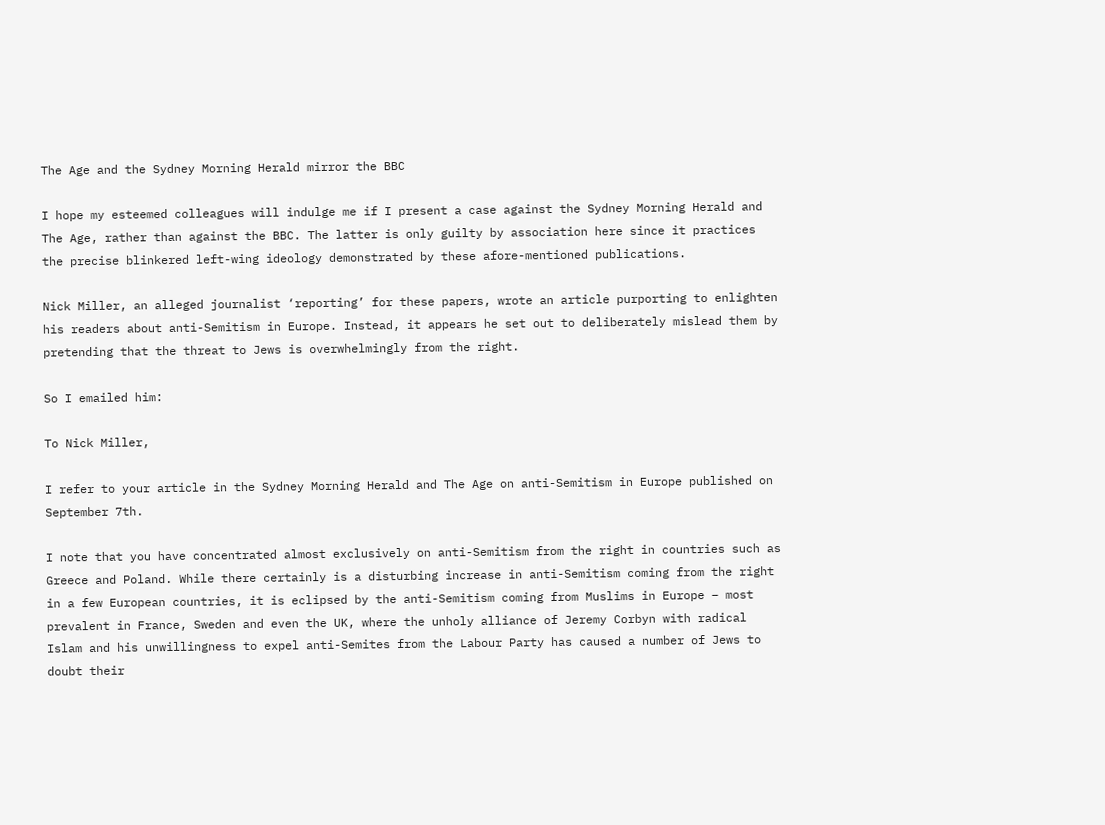The Age and the Sydney Morning Herald mirror the BBC

I hope my esteemed colleagues will indulge me if I present a case against the Sydney Morning Herald and The Age, rather than against the BBC. The latter is only guilty by association here since it practices the precise blinkered left-wing ideology demonstrated by these afore-mentioned publications.

Nick Miller, an alleged journalist ‘reporting’ for these papers, wrote an article purporting to enlighten his readers about anti-Semitism in Europe. Instead, it appears he set out to deliberately mislead them by pretending that the threat to Jews is overwhelmingly from the right.

So I emailed him:

To Nick Miller,

I refer to your article in the Sydney Morning Herald and The Age on anti-Semitism in Europe published on September 7th.

I note that you have concentrated almost exclusively on anti-Semitism from the right in countries such as Greece and Poland. While there certainly is a disturbing increase in anti-Semitism coming from the right in a few European countries, it is eclipsed by the anti-Semitism coming from Muslims in Europe – most prevalent in France, Sweden and even the UK, where the unholy alliance of Jeremy Corbyn with radical Islam and his unwillingness to expel anti-Semites from the Labour Party has caused a number of Jews to doubt their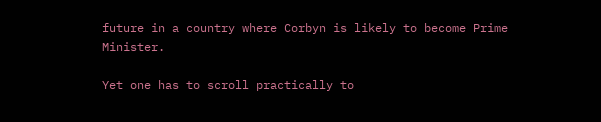future in a country where Corbyn is likely to become Prime Minister.

Yet one has to scroll practically to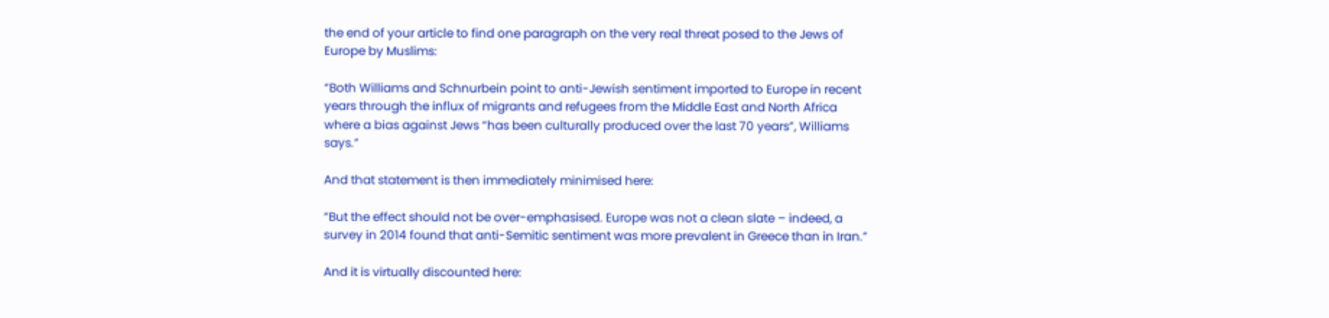the end of your article to find one paragraph on the very real threat posed to the Jews of Europe by Muslims:

“Both Williams and Schnurbein point to anti-Jewish sentiment imported to Europe in recent years through the influx of migrants and refugees from the Middle East and North Africa where a bias against Jews “has been culturally produced over the last 70 years”, Williams says.”

And that statement is then immediately minimised here:

“But the effect should not be over-emphasised. Europe was not a clean slate – indeed, a survey in 2014 found that anti-Semitic sentiment was more prevalent in Greece than in Iran.”

And it is virtually discounted here: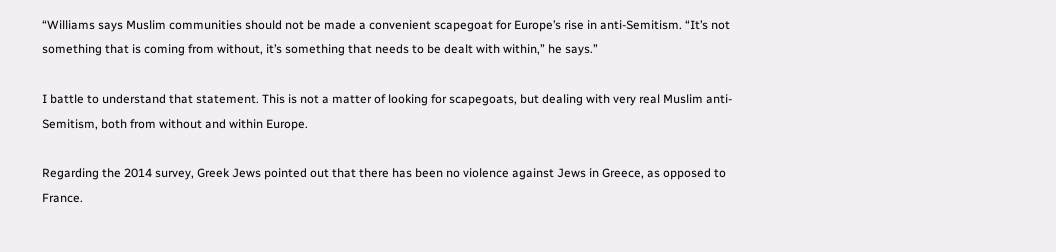“Williams says Muslim communities should not be made a convenient scapegoat for Europe’s rise in anti-Semitism. “It’s not something that is coming from without, it’s something that needs to be dealt with within,” he says.”

I battle to understand that statement. This is not a matter of looking for scapegoats, but dealing with very real Muslim anti-Semitism, both from without and within Europe.

Regarding the 2014 survey, Greek Jews pointed out that there has been no violence against Jews in Greece, as opposed to France.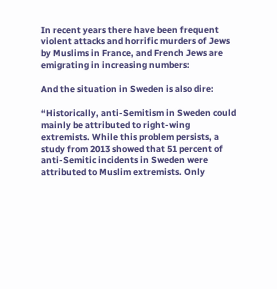In recent years there have been frequent violent attacks and horrific murders of Jews by Muslims in France, and French Jews are emigrating in increasing numbers:

And the situation in Sweden is also dire:

“Historically, anti-Semitism in Sweden could mainly be attributed to right-wing extremists. While this problem persists, a study from 2013 showed that 51 percent of anti-Semitic incidents in Sweden were attributed to Muslim extremists. Only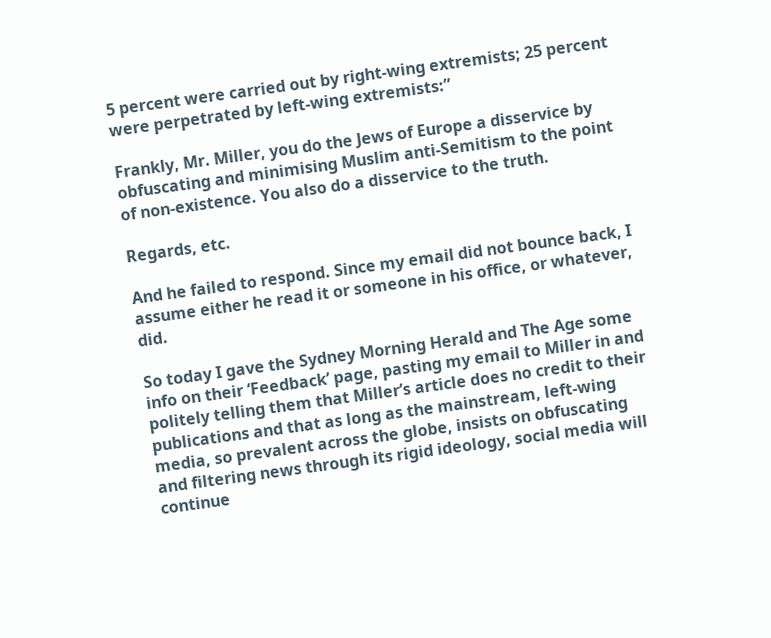5 percent were carried out by right-wing extremists; 25 percent were perpetrated by left-wing extremists:”

Frankly, Mr. Miller, you do the Jews of Europe a disservice by obfuscating and minimising Muslim anti-Semitism to the point of non-existence. You also do a disservice to the truth.

Regards, etc.

And he failed to respond. Since my email did not bounce back, I assume either he read it or someone in his office, or whatever, did.

So today I gave the Sydney Morning Herald and The Age some info on their ‘Feedback’ page, pasting my email to Miller in and politely telling them that Miller’s article does no credit to their publications and that as long as the mainstream, left-wing media, so prevalent across the globe, insists on obfuscating and filtering news through its rigid ideology, social media will continue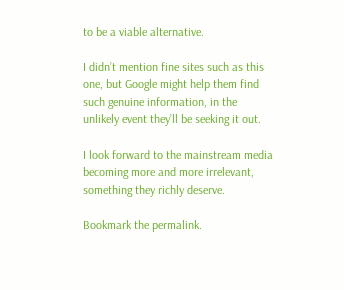to be a viable alternative.

I didn’t mention fine sites such as this one, but Google might help them find such genuine information, in the unlikely event they’ll be seeking it out.

I look forward to the mainstream media becoming more and more irrelevant, something they richly deserve.

Bookmark the permalink.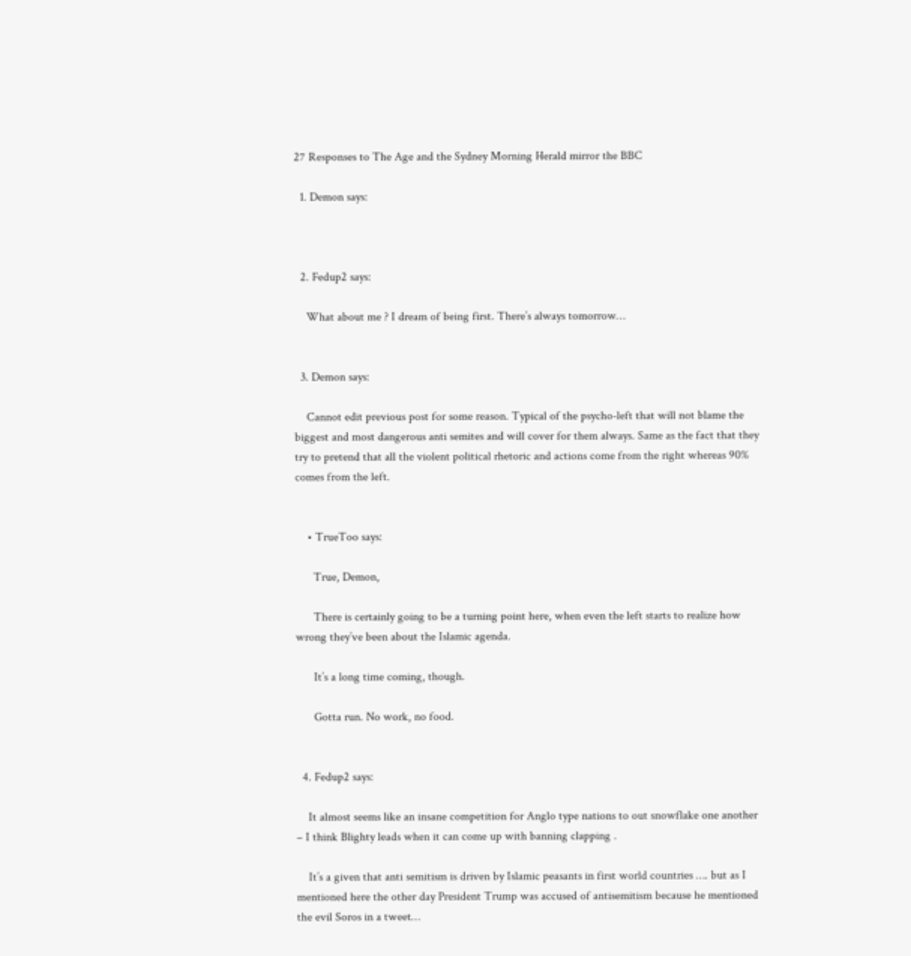27 Responses to The Age and the Sydney Morning Herald mirror the BBC

  1. Demon says:



  2. Fedup2 says:

    What about me ? I dream of being first. There’s always tomorrow…


  3. Demon says:

    Cannot edit previous post for some reason. Typical of the psycho-left that will not blame the biggest and most dangerous anti semites and will cover for them always. Same as the fact that they try to pretend that all the violent political rhetoric and actions come from the right whereas 90% comes from the left.


    • TrueToo says:

      True, Demon,

      There is certainly going to be a turning point here, when even the left starts to realize how wrong they’ve been about the Islamic agenda.

      It’s a long time coming, though.

      Gotta run. No work, no food.


  4. Fedup2 says:

    It almost seems like an insane competition for Anglo type nations to out snowflake one another – I think Blighty leads when it can come up with banning clapping .

    It’s a given that anti semitism is driven by Islamic peasants in first world countries …. but as I mentioned here the other day President Trump was accused of antisemitism because he mentioned the evil Soros in a tweet…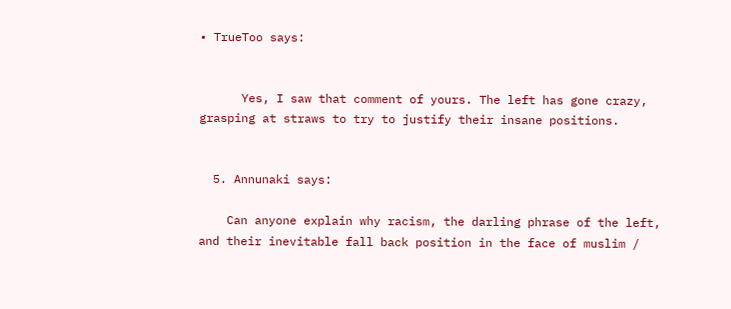• TrueToo says:


      Yes, I saw that comment of yours. The left has gone crazy, grasping at straws to try to justify their insane positions.


  5. Annunaki says:

    Can anyone explain why racism, the darling phrase of the left, and their inevitable fall back position in the face of muslim /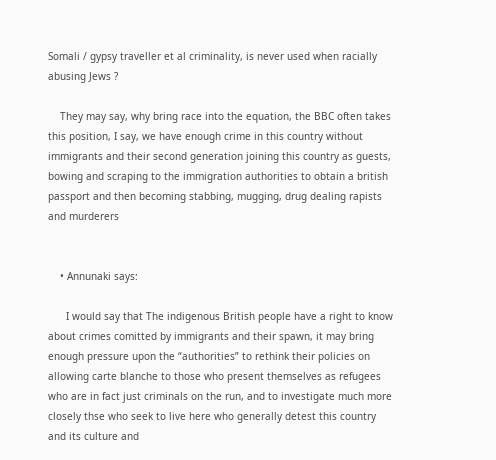Somali / gypsy traveller et al criminality, is never used when racially abusing Jews ?

    They may say, why bring race into the equation, the BBC often takes this position, I say, we have enough crime in this country without immigrants and their second generation joining this country as guests, bowing and scraping to the immigration authorities to obtain a british passport and then becoming stabbing, mugging, drug dealing rapists and murderers


    • Annunaki says:

      I would say that The indigenous British people have a right to know about crimes comitted by immigrants and their spawn, it may bring enough pressure upon the “authorities” to rethink their policies on allowing carte blanche to those who present themselves as refugees who are in fact just criminals on the run, and to investigate much more closely thse who seek to live here who generally detest this country and its culture and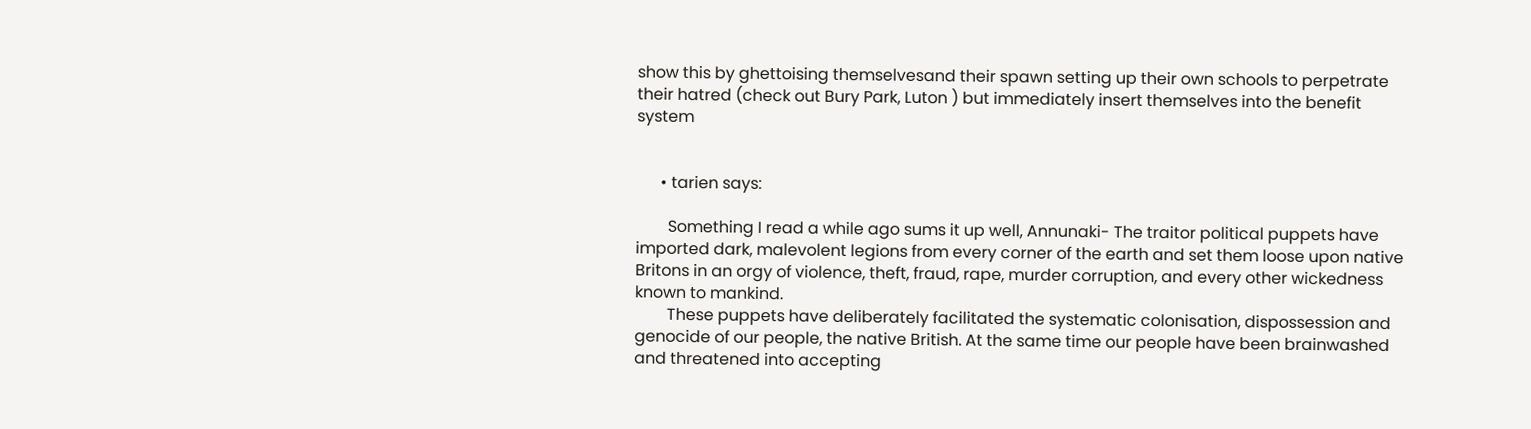show this by ghettoising themselvesand their spawn setting up their own schools to perpetrate their hatred (check out Bury Park, Luton ) but immediately insert themselves into the benefit system


      • tarien says:

        Something I read a while ago sums it up well, Annunaki- The traitor political puppets have imported dark, malevolent legions from every corner of the earth and set them loose upon native Britons in an orgy of violence, theft, fraud, rape, murder corruption, and every other wickedness known to mankind.
        These puppets have deliberately facilitated the systematic colonisation, dispossession and genocide of our people, the native British. At the same time our people have been brainwashed and threatened into accepting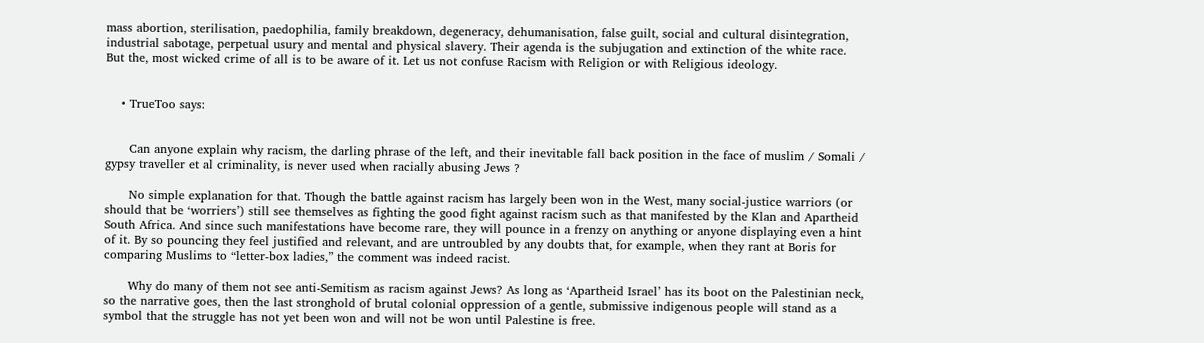mass abortion, sterilisation, paedophilia, family breakdown, degeneracy, dehumanisation, false guilt, social and cultural disintegration, industrial sabotage, perpetual usury and mental and physical slavery. Their agenda is the subjugation and extinction of the white race. But the, most wicked crime of all is to be aware of it. Let us not confuse Racism with Religion or with Religious ideology.


    • TrueToo says:


      Can anyone explain why racism, the darling phrase of the left, and their inevitable fall back position in the face of muslim / Somali / gypsy traveller et al criminality, is never used when racially abusing Jews ?

      No simple explanation for that. Though the battle against racism has largely been won in the West, many social-justice warriors (or should that be ‘worriers’) still see themselves as fighting the good fight against racism such as that manifested by the Klan and Apartheid South Africa. And since such manifestations have become rare, they will pounce in a frenzy on anything or anyone displaying even a hint of it. By so pouncing they feel justified and relevant, and are untroubled by any doubts that, for example, when they rant at Boris for comparing Muslims to “letter-box ladies,” the comment was indeed racist.

      Why do many of them not see anti-Semitism as racism against Jews? As long as ‘Apartheid Israel’ has its boot on the Palestinian neck, so the narrative goes, then the last stronghold of brutal colonial oppression of a gentle, submissive indigenous people will stand as a symbol that the struggle has not yet been won and will not be won until Palestine is free.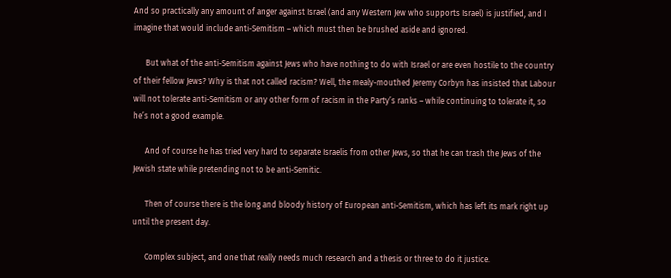And so practically any amount of anger against Israel (and any Western Jew who supports Israel) is justified, and I imagine that would include anti-Semitism – which must then be brushed aside and ignored.

      But what of the anti-Semitism against Jews who have nothing to do with Israel or are even hostile to the country of their fellow Jews? Why is that not called racism? Well, the mealy-mouthed Jeremy Corbyn has insisted that Labour will not tolerate anti-Semitism or any other form of racism in the Party’s ranks – while continuing to tolerate it, so he’s not a good example.

      And of course he has tried very hard to separate Israelis from other Jews, so that he can trash the Jews of the Jewish state while pretending not to be anti-Semitic.

      Then of course there is the long and bloody history of European anti-Semitism, which has left its mark right up until the present day.

      Complex subject, and one that really needs much research and a thesis or three to do it justice.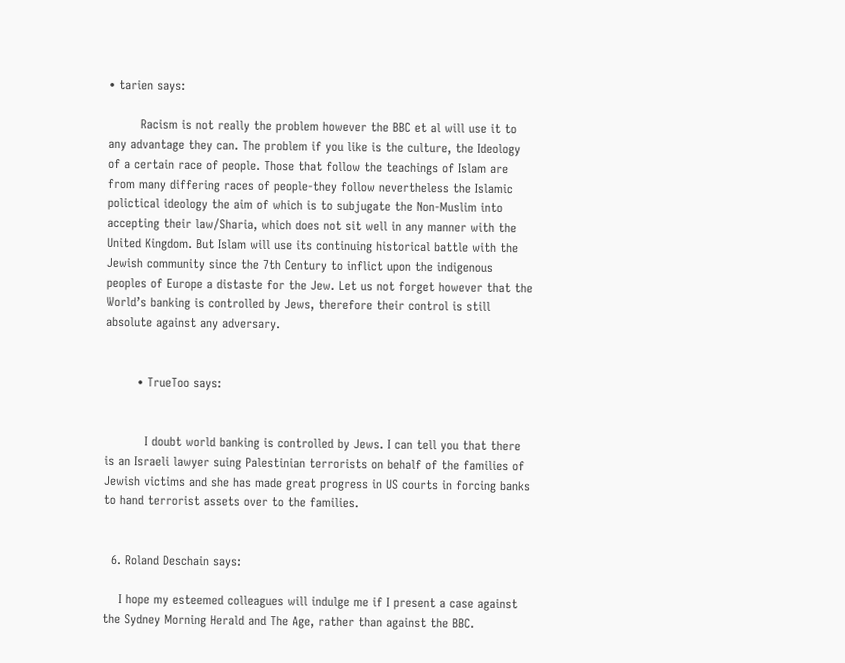• tarien says:

        Racism is not really the problem however the BBC et al will use it to any advantage they can. The problem if you like is the culture, the Ideology of a certain race of people. Those that follow the teachings of Islam are from many differing races of people-they follow nevertheless the Islamic polictical ideology the aim of which is to subjugate the Non-Muslim into accepting their law/Sharia, which does not sit well in any manner with the United Kingdom. But Islam will use its continuing historical battle with the Jewish community since the 7th Century to inflict upon the indigenous peoples of Europe a distaste for the Jew. Let us not forget however that the World’s banking is controlled by Jews, therefore their control is still absolute against any adversary.


        • TrueToo says:


          I doubt world banking is controlled by Jews. I can tell you that there is an Israeli lawyer suing Palestinian terrorists on behalf of the families of Jewish victims and she has made great progress in US courts in forcing banks to hand terrorist assets over to the families.


  6. Roland Deschain says:

    I hope my esteemed colleagues will indulge me if I present a case against the Sydney Morning Herald and The Age, rather than against the BBC.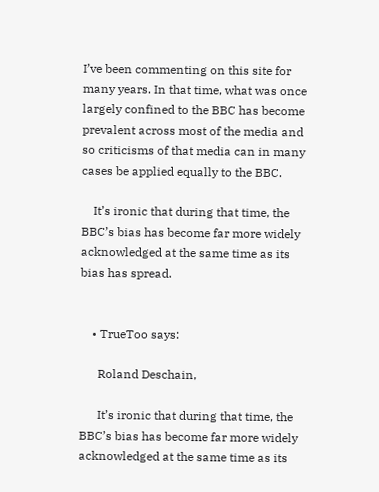I’ve been commenting on this site for many years. In that time, what was once largely confined to the BBC has become prevalent across most of the media and so criticisms of that media can in many cases be applied equally to the BBC.

    It’s ironic that during that time, the BBC’s bias has become far more widely acknowledged at the same time as its bias has spread.


    • TrueToo says:

      Roland Deschain,

      It’s ironic that during that time, the BBC’s bias has become far more widely acknowledged at the same time as its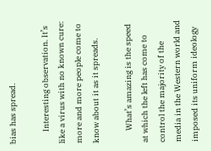bias has spread.

      Interesting observation. It’s like a virus with no known cure: more and more people come to know about it as it spreads.

      What’s amazing is the speed at which the left has come to control the majority of the media in the Western world and imposed its uniform ideology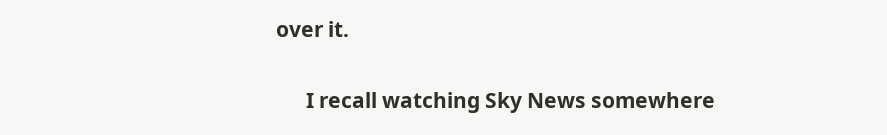over it.

      I recall watching Sky News somewhere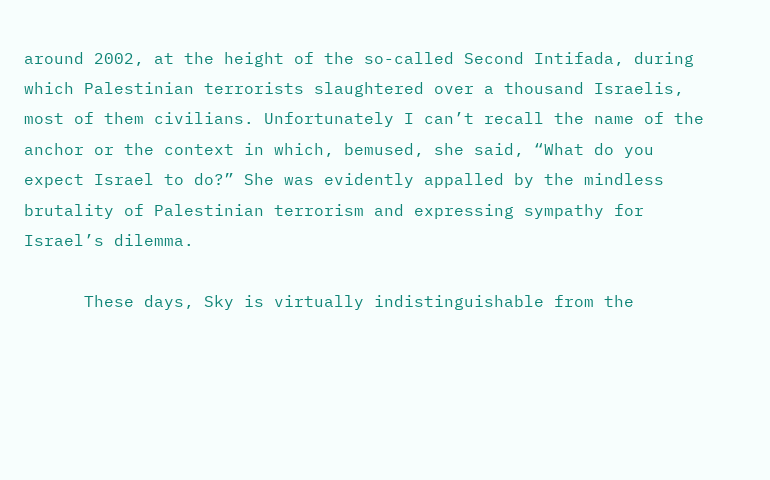around 2002, at the height of the so-called Second Intifada, during which Palestinian terrorists slaughtered over a thousand Israelis, most of them civilians. Unfortunately I can’t recall the name of the anchor or the context in which, bemused, she said, “What do you expect Israel to do?” She was evidently appalled by the mindless brutality of Palestinian terrorism and expressing sympathy for Israel’s dilemma.

      These days, Sky is virtually indistinguishable from the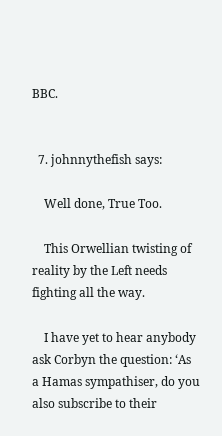BBC.


  7. johnnythefish says:

    Well done, True Too.

    This Orwellian twisting of reality by the Left needs fighting all the way.

    I have yet to hear anybody ask Corbyn the question: ‘As a Hamas sympathiser, do you also subscribe to their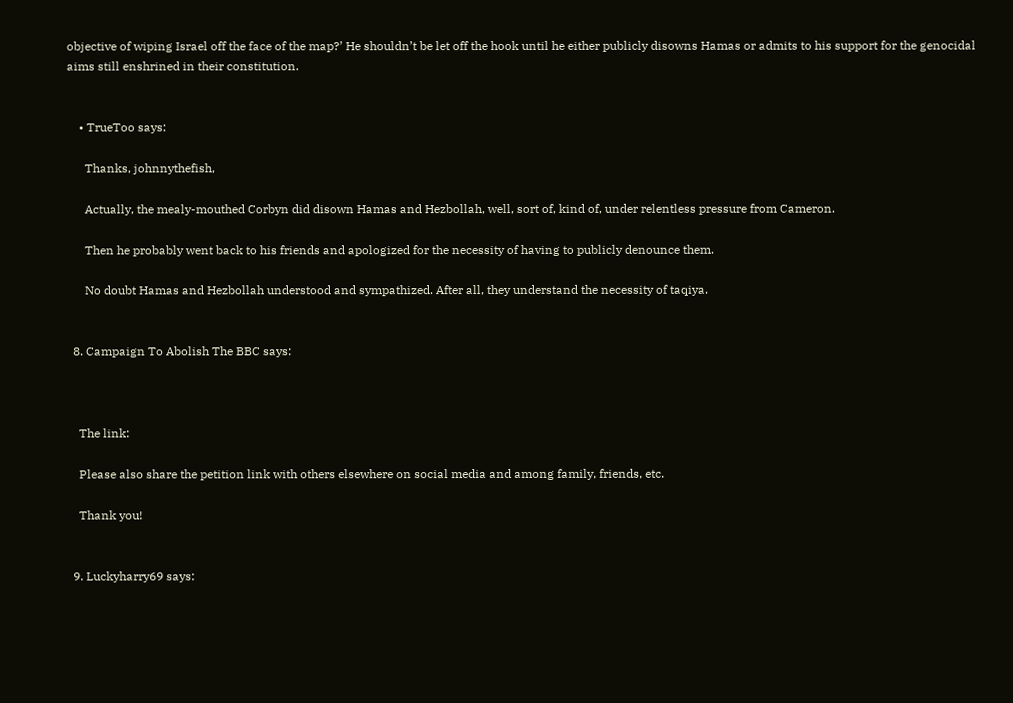objective of wiping Israel off the face of the map?’ He shouldn’t be let off the hook until he either publicly disowns Hamas or admits to his support for the genocidal aims still enshrined in their constitution.


    • TrueToo says:

      Thanks, johnnythefish,

      Actually, the mealy-mouthed Corbyn did disown Hamas and Hezbollah, well, sort of, kind of, under relentless pressure from Cameron.

      Then he probably went back to his friends and apologized for the necessity of having to publicly denounce them.

      No doubt Hamas and Hezbollah understood and sympathized. After all, they understand the necessity of taqiya.


  8. Campaign To Abolish The BBC says:



    The link:

    Please also share the petition link with others elsewhere on social media and among family, friends, etc.

    Thank you!


  9. Luckyharry69 says: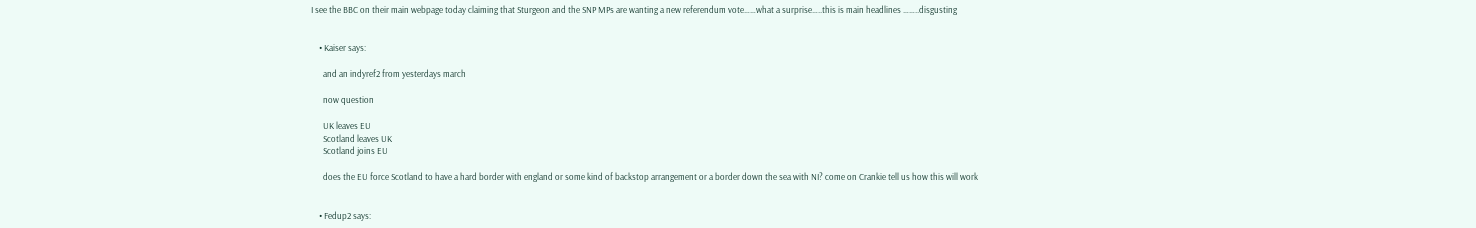I see the BBC on their main webpage today claiming that Sturgeon and the SNP MPs are wanting a new referendum vote……what a surprise…..this is main headlines ……..disgusting


    • Kaiser says:

      and an indyref2 from yesterdays march

      now question

      UK leaves EU
      Scotland leaves UK
      Scotland joins EU

      does the EU force Scotland to have a hard border with england or some kind of backstop arrangement or a border down the sea with NI? come on Crankie tell us how this will work


    • Fedup2 says: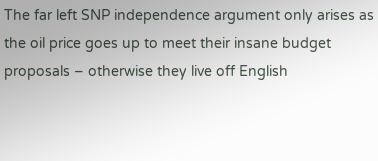The far left SNP independence argument only arises as the oil price goes up to meet their insane budget proposals – otherwise they live off English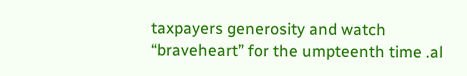taxpayers generosity and watch “braveheart” for the umpteenth time .al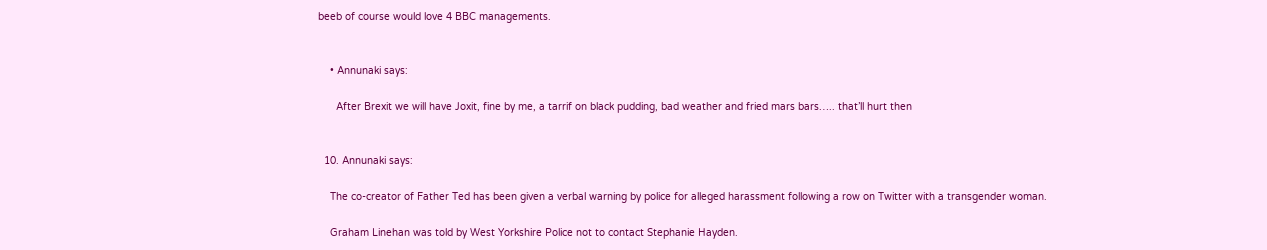beeb of course would love 4 BBC managements.


    • Annunaki says:

      After Brexit we will have Joxit, fine by me, a tarrif on black pudding, bad weather and fried mars bars….. that’ll hurt then


  10. Annunaki says:

    The co-creator of Father Ted has been given a verbal warning by police for alleged harassment following a row on Twitter with a transgender woman.

    Graham Linehan was told by West Yorkshire Police not to contact Stephanie Hayden.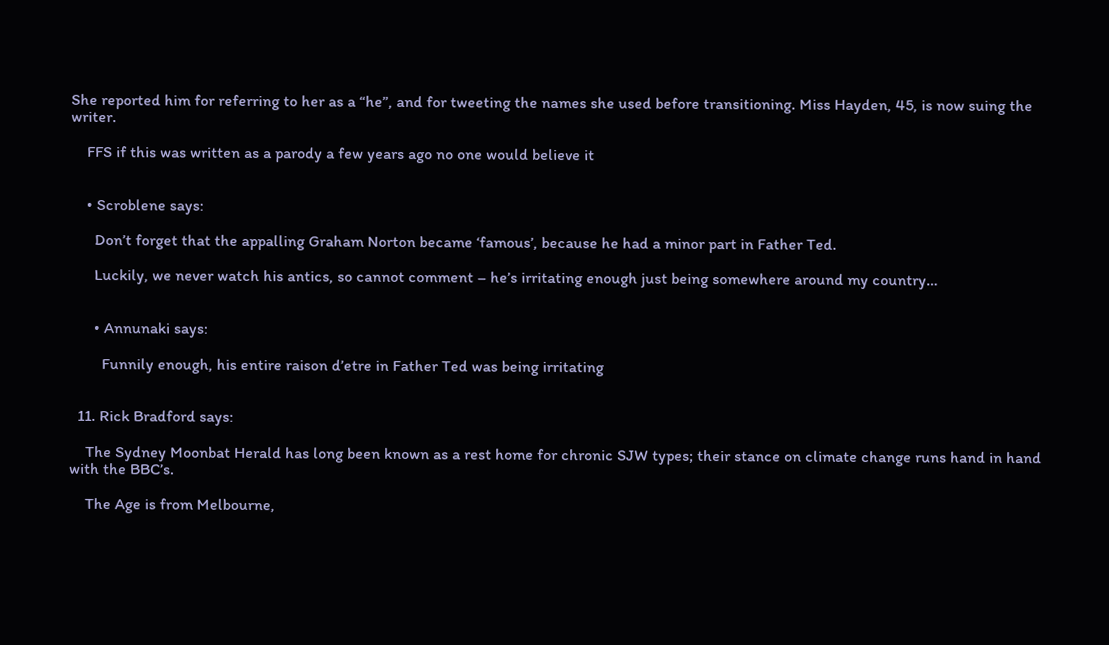She reported him for referring to her as a “he”, and for tweeting the names she used before transitioning. Miss Hayden, 45, is now suing the writer.

    FFS if this was written as a parody a few years ago no one would believe it


    • Scroblene says:

      Don’t forget that the appalling Graham Norton became ‘famous’, because he had a minor part in Father Ted.

      Luckily, we never watch his antics, so cannot comment – he’s irritating enough just being somewhere around my country…


      • Annunaki says:

        Funnily enough, his entire raison d’etre in Father Ted was being irritating


  11. Rick Bradford says:

    The Sydney Moonbat Herald has long been known as a rest home for chronic SJW types; their stance on climate change runs hand in hand with the BBC’s.

    The Age is from Melbourne,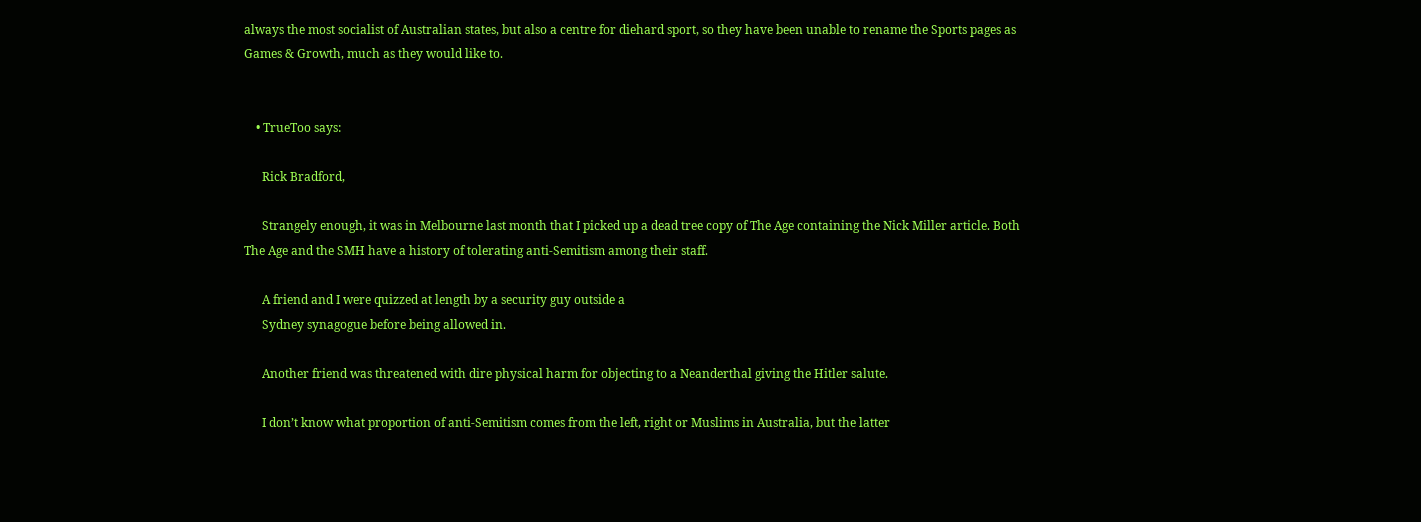always the most socialist of Australian states, but also a centre for diehard sport, so they have been unable to rename the Sports pages as Games & Growth, much as they would like to.


    • TrueToo says:

      Rick Bradford,

      Strangely enough, it was in Melbourne last month that I picked up a dead tree copy of The Age containing the Nick Miller article. Both The Age and the SMH have a history of tolerating anti-Semitism among their staff.

      A friend and I were quizzed at length by a security guy outside a
      Sydney synagogue before being allowed in.

      Another friend was threatened with dire physical harm for objecting to a Neanderthal giving the Hitler salute.

      I don’t know what proportion of anti-Semitism comes from the left, right or Muslims in Australia, but the latter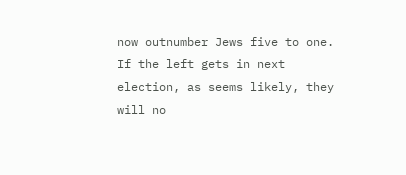now outnumber Jews five to one. If the left gets in next election, as seems likely, they will no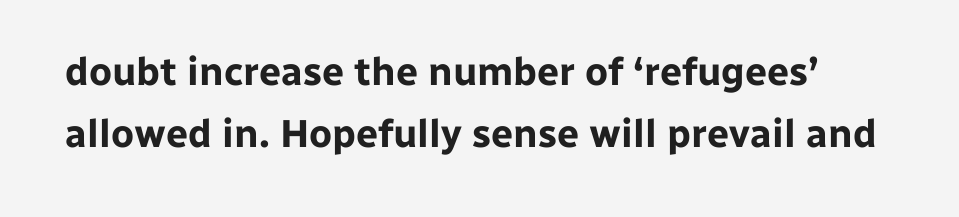doubt increase the number of ‘refugees’ allowed in. Hopefully sense will prevail and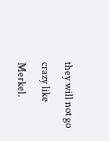they will not go crazy like Merkel.